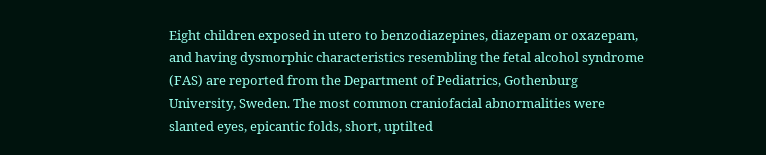Eight children exposed in utero to benzodiazepines, diazepam or oxazepam, and having dysmorphic characteristics resembling the fetal alcohol syndrome (FAS) are reported from the Department of Pediatrics, Gothenburg University, Sweden. The most common craniofacial abnormalities were slanted eyes, epicantic folds, short, uptilted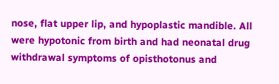nose, flat upper lip, and hypoplastic mandible. All were hypotonic from birth and had neonatal drug withdrawal symptoms of opisthotonus and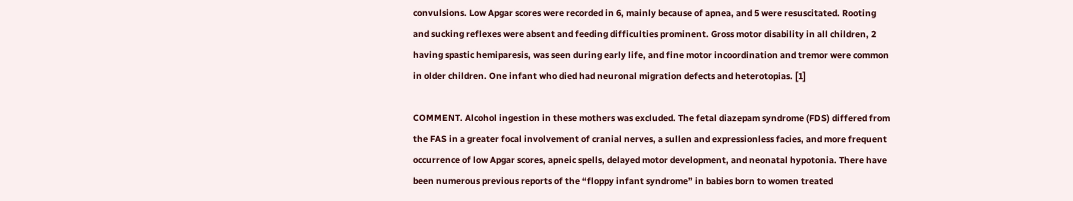convulsions. Low Apgar scores were recorded in 6, mainly because of apnea, and 5 were resuscitated. Rooting and sucking reflexes were absent and feeding difficulties prominent. Gross motor disability in all children, 2 having spastic hemiparesis, was seen during early life, and fine motor incoordination and tremor were common in older children. One infant who died had neuronal migration defects and heterotopias. [1]

COMMENT. Alcohol ingestion in these mothers was excluded. The fetal diazepam syndrome (FDS) differed from the FAS in a greater focal involvement of cranial nerves, a sullen and expressionless facies, and more frequent occurrence of low Apgar scores, apneic spells, delayed motor development, and neonatal hypotonia. There have been numerous previous reports of the “floppy infant syndrome” in babies born to women treated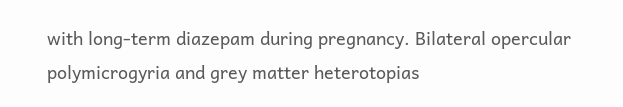with long-term diazepam during pregnancy. Bilateral opercular polymicrogyria and grey matter heterotopias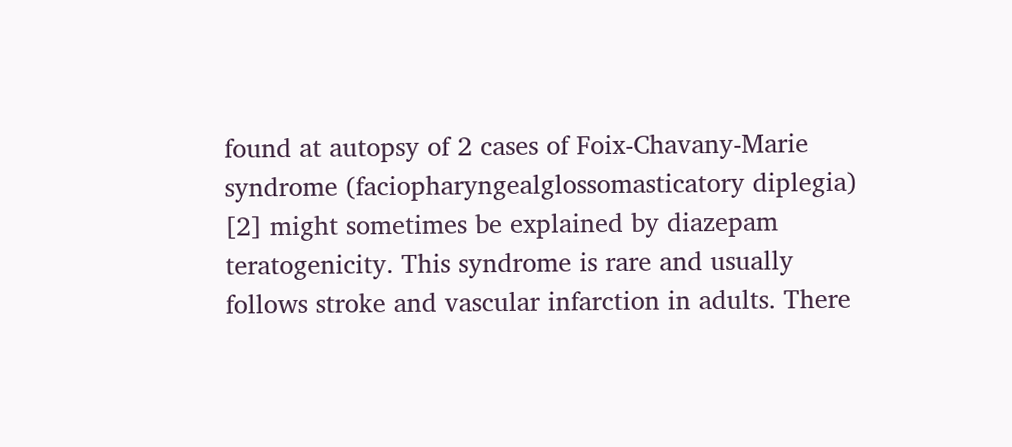found at autopsy of 2 cases of Foix-Chavany-Marie syndrome (faciopharyngealglossomasticatory diplegia) [2] might sometimes be explained by diazepam teratogenicity. This syndrome is rare and usually follows stroke and vascular infarction in adults. There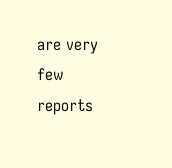are very few reports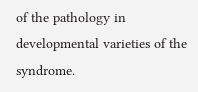of the pathology in developmental varieties of the syndrome.